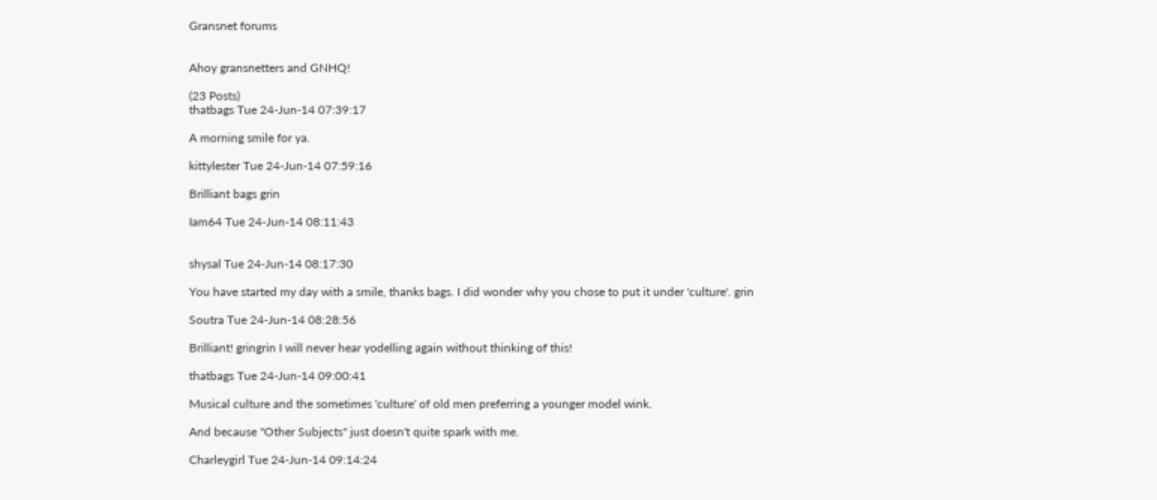Gransnet forums


Ahoy gransnetters and GNHQ!

(23 Posts)
thatbags Tue 24-Jun-14 07:39:17

A morning smile for ya.

kittylester Tue 24-Jun-14 07:59:16

Brilliant bags grin

Iam64 Tue 24-Jun-14 08:11:43


shysal Tue 24-Jun-14 08:17:30

You have started my day with a smile, thanks bags. I did wonder why you chose to put it under 'culture'. grin

Soutra Tue 24-Jun-14 08:28:56

Brilliant! gringrin I will never hear yodelling again without thinking of this!

thatbags Tue 24-Jun-14 09:00:41

Musical culture and the sometimes 'culture' of old men preferring a younger model wink.

And because "Other Subjects" just doesn't quite spark with me.

Charleygirl Tue 24-Jun-14 09:14:24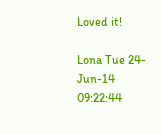Loved it!

Lona Tue 24-Jun-14 09:22:44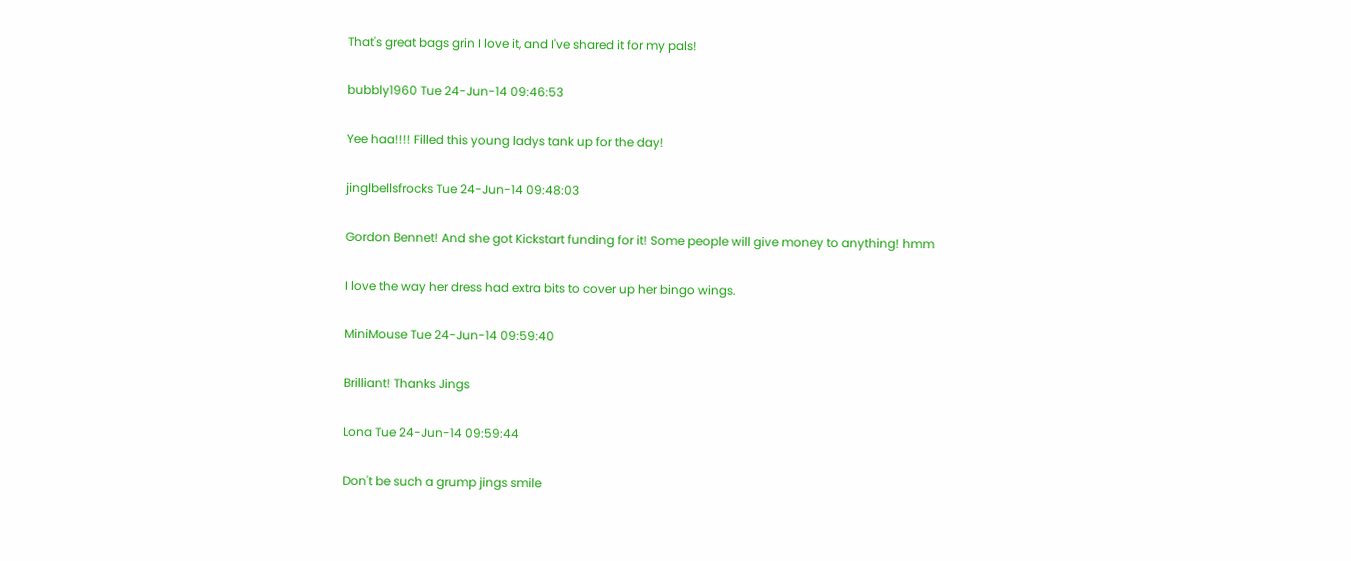That's great bags grin I love it, and I've shared it for my pals!

bubbly1960 Tue 24-Jun-14 09:46:53

Yee haa!!!! Filled this young ladys tank up for the day!

jinglbellsfrocks Tue 24-Jun-14 09:48:03

Gordon Bennet! And she got Kickstart funding for it! Some people will give money to anything! hmm

I love the way her dress had extra bits to cover up her bingo wings.

MiniMouse Tue 24-Jun-14 09:59:40

Brilliant! Thanks Jings

Lona Tue 24-Jun-14 09:59:44

Don't be such a grump jings smile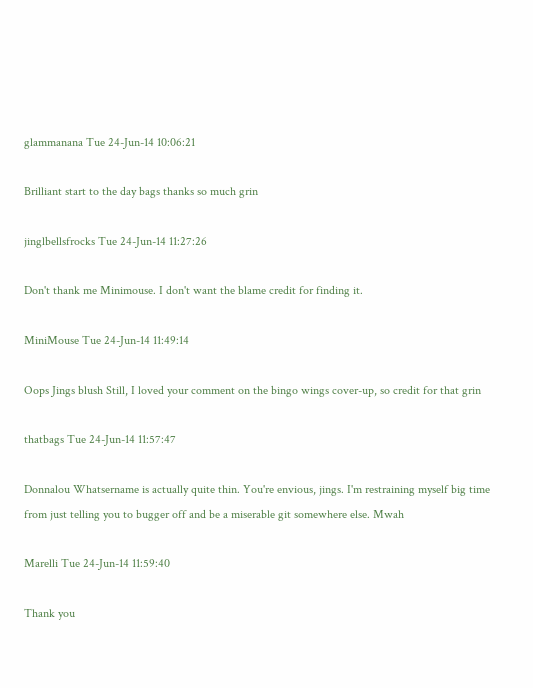glammanana Tue 24-Jun-14 10:06:21

Brilliant start to the day bags thanks so much grin

jinglbellsfrocks Tue 24-Jun-14 11:27:26

Don't thank me Minimouse. I don't want the blame credit for finding it.

MiniMouse Tue 24-Jun-14 11:49:14

Oops Jings blush Still, I loved your comment on the bingo wings cover-up, so credit for that grin

thatbags Tue 24-Jun-14 11:57:47

Donnalou Whatsername is actually quite thin. You're envious, jings. I'm restraining myself big time from just telling you to bugger off and be a miserable git somewhere else. Mwah

Marelli Tue 24-Jun-14 11:59:40

Thank you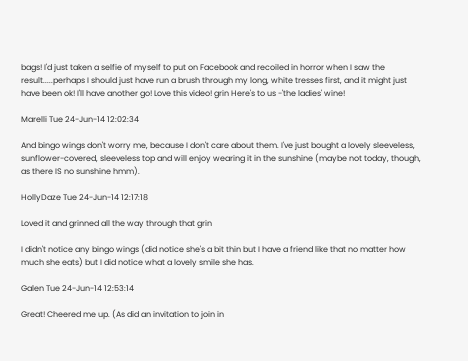bags! I'd just taken a selfie of myself to put on Facebook and recoiled in horror when I saw the result.....perhaps I should just have run a brush through my long, white tresses first, and it might just have been ok! I'll have another go! Love this video! grin Here's to us -'the ladies' wine!

Marelli Tue 24-Jun-14 12:02:34

And bingo wings don't worry me, because I don't care about them. I've just bought a lovely sleeveless, sunflower-covered, sleeveless top and will enjoy wearing it in the sunshine (maybe not today, though, as there IS no sunshine hmm).

HollyDaze Tue 24-Jun-14 12:17:18

Loved it and grinned all the way through that grin

I didn't notice any bingo wings (did notice she's a bit thin but I have a friend like that no matter how much she eats) but I did notice what a lovely smile she has.

Galen Tue 24-Jun-14 12:53:14

Great! Cheered me up. (As did an invitation to join in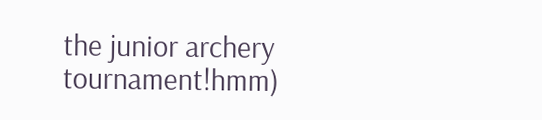the junior archery tournament!hmm)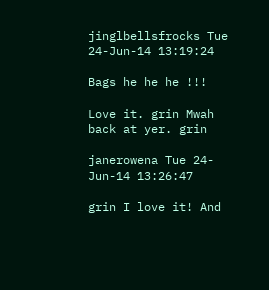jinglbellsfrocks Tue 24-Jun-14 13:19:24

Bags he he he !!!

Love it. grin Mwah back at yer. grin

janerowena Tue 24-Jun-14 13:26:47

grin I love it! And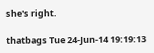she's right.

thatbags Tue 24-Jun-14 19:19:13